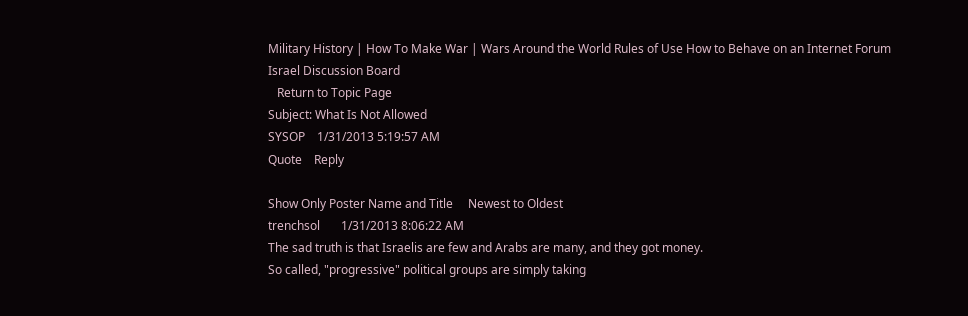Military History | How To Make War | Wars Around the World Rules of Use How to Behave on an Internet Forum
Israel Discussion Board
   Return to Topic Page
Subject: What Is Not Allowed
SYSOP    1/31/2013 5:19:57 AM
Quote    Reply

Show Only Poster Name and Title     Newest to Oldest
trenchsol       1/31/2013 8:06:22 AM
The sad truth is that Israelis are few and Arabs are many, and they got money.
So called, "progressive" political groups are simply taking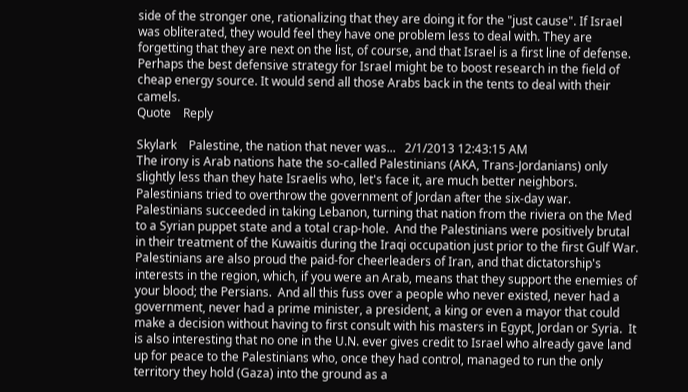side of the stronger one, rationalizing that they are doing it for the "just cause". If Israel was obliterated, they would feel they have one problem less to deal with. They are forgetting that they are next on the list, of course, and that Israel is a first line of defense.
Perhaps the best defensive strategy for Israel might be to boost research in the field of cheap energy source. It would send all those Arabs back in the tents to deal with their camels.
Quote    Reply

Skylark    Palestine, the nation that never was...   2/1/2013 12:43:15 AM
The irony is Arab nations hate the so-called Palestinians (AKA, Trans-Jordanians) only slightly less than they hate Israelis who, let's face it, are much better neighbors.  Palestinians tried to overthrow the government of Jordan after the six-day war.  Palestinians succeeded in taking Lebanon, turning that nation from the riviera on the Med to a Syrian puppet state and a total crap-hole.  And the Palestinians were positively brutal in their treatment of the Kuwaitis during the Iraqi occupation just prior to the first Gulf War.  Palestinians are also proud the paid-for cheerleaders of Iran, and that dictatorship's interests in the region, which, if you were an Arab, means that they support the enemies of your blood; the Persians.  And all this fuss over a people who never existed, never had a government, never had a prime minister, a president, a king or even a mayor that could make a decision without having to first consult with his masters in Egypt, Jordan or Syria.  It is also interesting that no one in the U.N. ever gives credit to Israel who already gave land up for peace to the Palestinians who, once they had control, managed to run the only territory they hold (Gaza) into the ground as a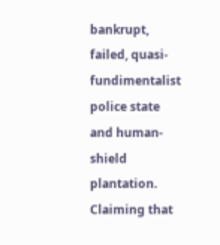bankrupt, failed, quasi-fundimentalist police state and human-shield plantation.  Claiming that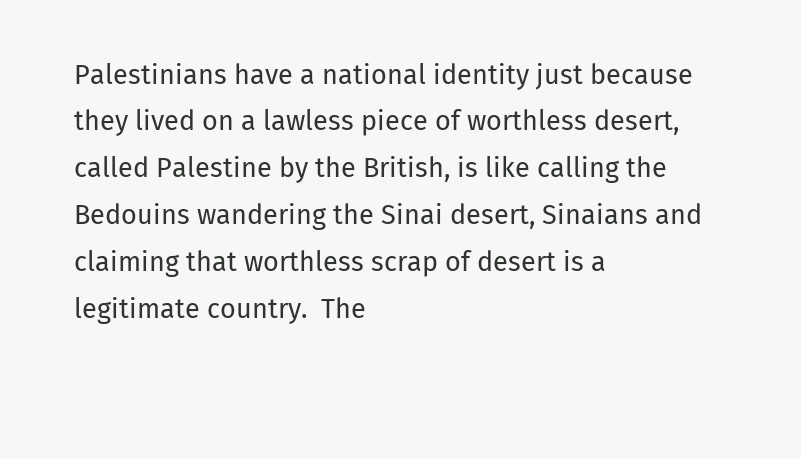Palestinians have a national identity just because they lived on a lawless piece of worthless desert, called Palestine by the British, is like calling the Bedouins wandering the Sinai desert, Sinaians and claiming that worthless scrap of desert is a legitimate country.  The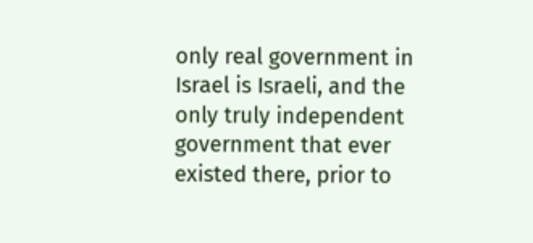only real government in Israel is Israeli, and the only truly independent government that ever existed there, prior to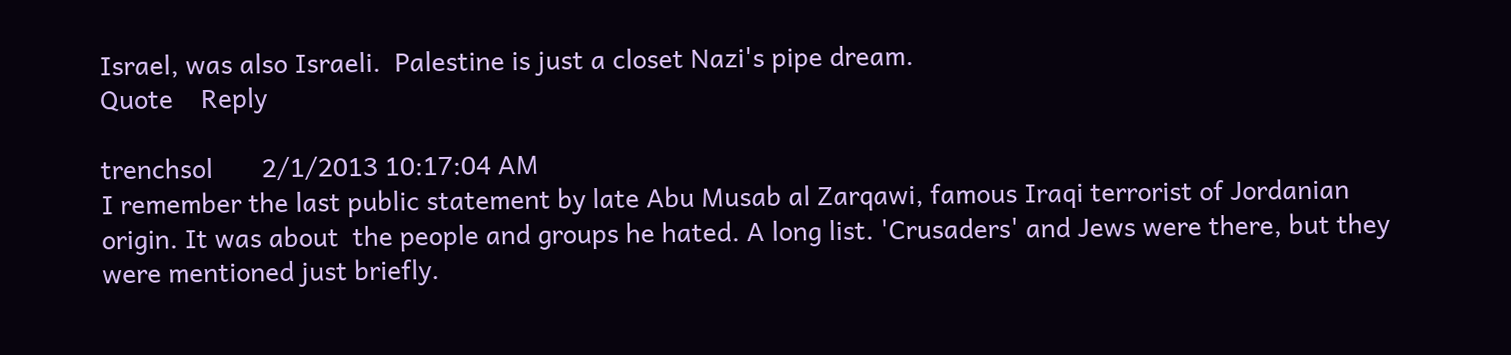Israel, was also Israeli.  Palestine is just a closet Nazi's pipe dream.
Quote    Reply

trenchsol       2/1/2013 10:17:04 AM
I remember the last public statement by late Abu Musab al Zarqawi, famous Iraqi terrorist of Jordanian origin. It was about  the people and groups he hated. A long list. 'Crusaders' and Jews were there, but they were mentioned just briefly.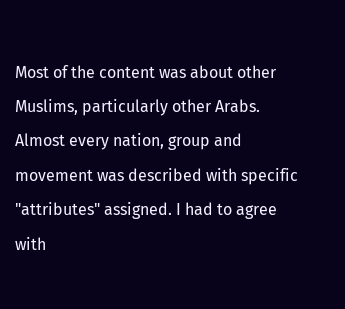Most of the content was about other Muslims, particularly other Arabs. Almost every nation, group and movement was described with specific "attributes" assigned. I had to agree with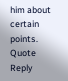him about certain points.
Quote    Reply